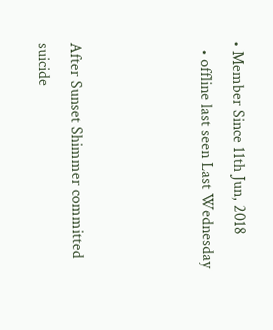• Member Since 11th Jun, 2018
  • offline last seen Last Wednesday



After Sunset Shimmer committed suicide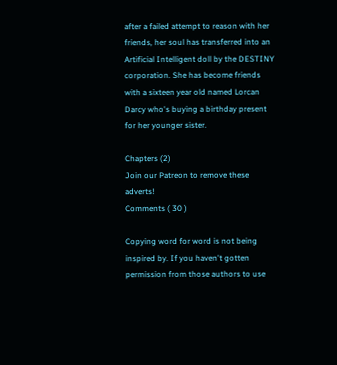after a failed attempt to reason with her friends, her soul has transferred into an Artificial Intelligent doll by the DESTINY corporation. She has become friends with a sixteen year old named Lorcan Darcy who's buying a birthday present for her younger sister.

Chapters (2)
Join our Patreon to remove these adverts!
Comments ( 30 )

Copying word for word is not being inspired by. If you haven't gotten permission from those authors to use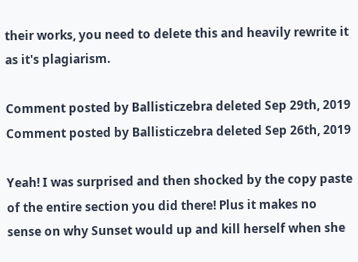their works, you need to delete this and heavily rewrite it as it's plagiarism.

Comment posted by Ballisticzebra deleted Sep 29th, 2019
Comment posted by Ballisticzebra deleted Sep 26th, 2019

Yeah! I was surprised and then shocked by the copy paste of the entire section you did there! Plus it makes no sense on why Sunset would up and kill herself when she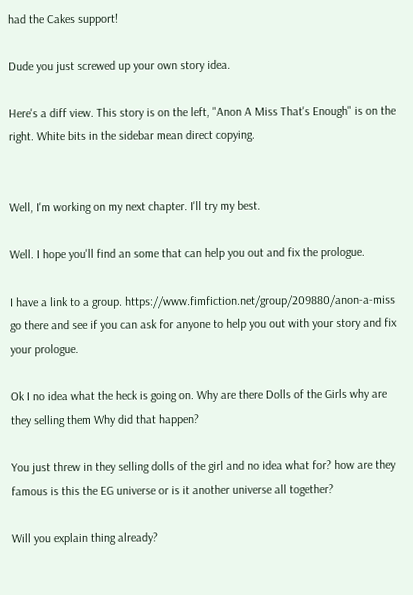had the Cakes support!

Dude you just screwed up your own story idea.

Here's a diff view. This story is on the left, "Anon A Miss That's Enough" is on the right. White bits in the sidebar mean direct copying.


Well, I'm working on my next chapter. I'll try my best.

Well. I hope you'll find an some that can help you out and fix the prologue.

I have a link to a group. https://www.fimfiction.net/group/209880/anon-a-miss go there and see if you can ask for anyone to help you out with your story and fix your prologue.

Ok I no idea what the heck is going on. Why are there Dolls of the Girls why are they selling them Why did that happen?

You just threw in they selling dolls of the girl and no idea what for? how are they famous is this the EG universe or is it another universe all together?

Will you explain thing already?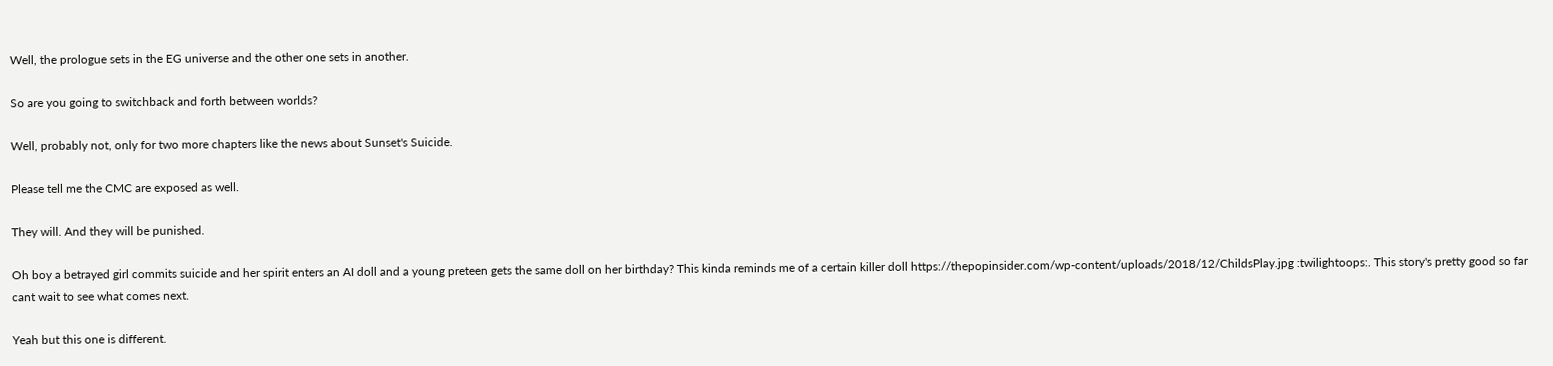Well, the prologue sets in the EG universe and the other one sets in another.

So are you going to switchback and forth between worlds?

Well, probably not, only for two more chapters like the news about Sunset's Suicide.

Please tell me the CMC are exposed as well.

They will. And they will be punished.

Oh boy a betrayed girl commits suicide and her spirit enters an AI doll and a young preteen gets the same doll on her birthday? This kinda reminds me of a certain killer doll https://thepopinsider.com/wp-content/uploads/2018/12/ChildsPlay.jpg :twilightoops:. This story's pretty good so far cant wait to see what comes next.

Yeah but this one is different.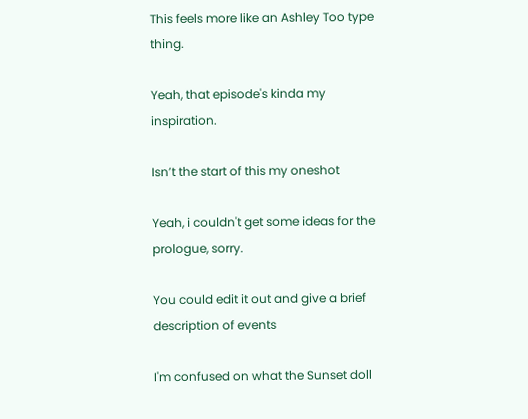This feels more like an Ashley Too type thing.

Yeah, that episode's kinda my inspiration.

Isn’t the start of this my oneshot

Yeah, i couldn't get some ideas for the prologue, sorry.

You could edit it out and give a brief description of events

I'm confused on what the Sunset doll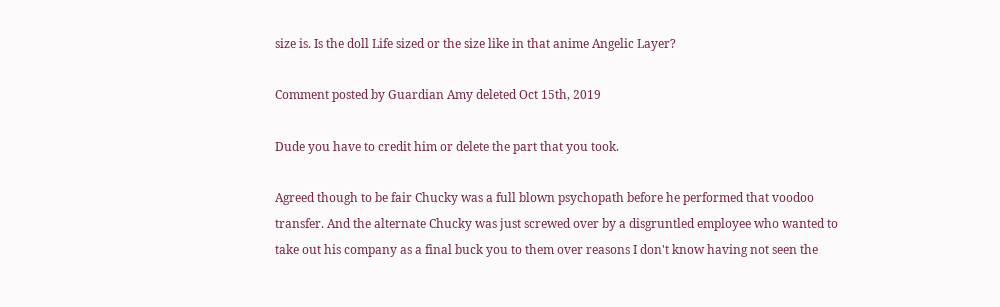size is. Is the doll Life sized or the size like in that anime Angelic Layer?

Comment posted by Guardian Amy deleted Oct 15th, 2019

Dude you have to credit him or delete the part that you took.

Agreed though to be fair Chucky was a full blown psychopath before he performed that voodoo transfer. And the alternate Chucky was just screwed over by a disgruntled employee who wanted to take out his company as a final buck you to them over reasons I don't know having not seen the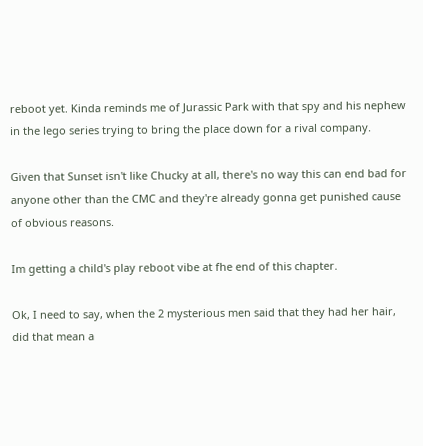reboot yet. Kinda reminds me of Jurassic Park with that spy and his nephew in the lego series trying to bring the place down for a rival company.

Given that Sunset isn't like Chucky at all, there's no way this can end bad for anyone other than the CMC and they're already gonna get punished cause of obvious reasons.

Im getting a child's play reboot vibe at fhe end of this chapter.

Ok, I need to say, when the 2 mysterious men said that they had her hair, did that mean a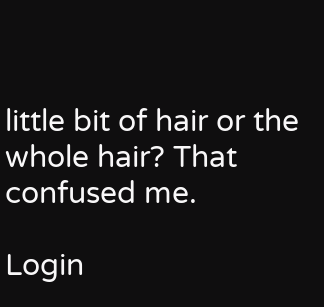little bit of hair or the whole hair? That confused me.

Login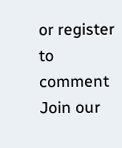or register to comment
Join our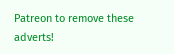Patreon to remove these adverts!